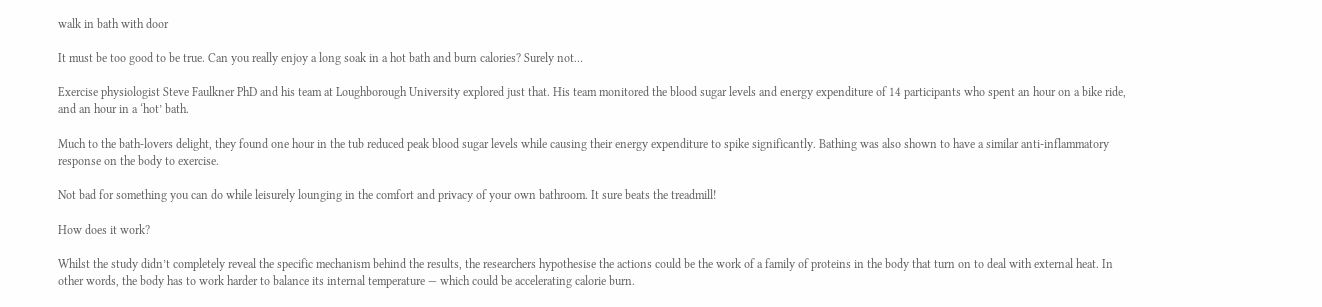walk in bath with door

It must be too good to be true. Can you really enjoy a long soak in a hot bath and burn calories? Surely not…

Exercise physiologist Steve Faulkner PhD and his team at Loughborough University explored just that. His team monitored the blood sugar levels and energy expenditure of 14 participants who spent an hour on a bike ride, and an hour in a ‘hot’ bath.

Much to the bath-lovers delight, they found one hour in the tub reduced peak blood sugar levels while causing their energy expenditure to spike significantly. Bathing was also shown to have a similar anti-inflammatory response on the body to exercise.

Not bad for something you can do while leisurely lounging in the comfort and privacy of your own bathroom. It sure beats the treadmill!

How does it work?

Whilst the study didn’t completely reveal the specific mechanism behind the results, the researchers hypothesise the actions could be the work of a family of proteins in the body that turn on to deal with external heat. In other words, the body has to work harder to balance its internal temperature — which could be accelerating calorie burn.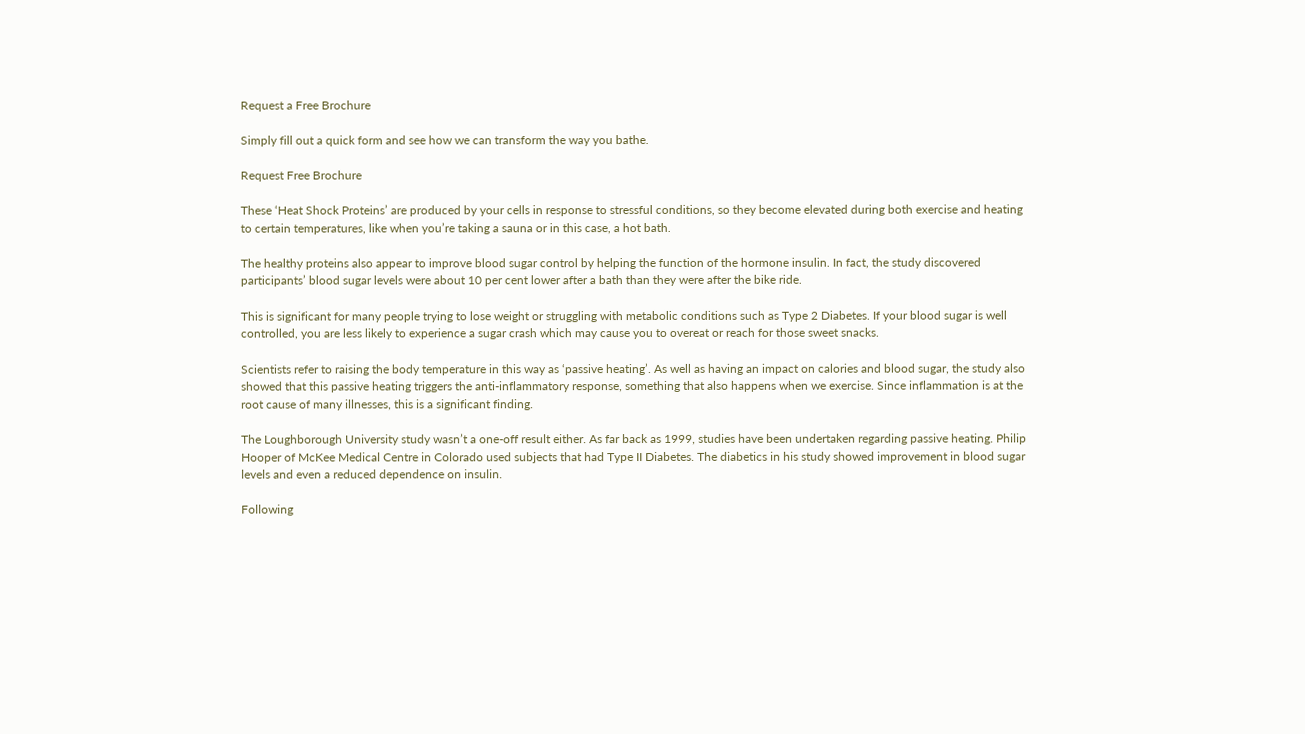Request a Free Brochure

Simply fill out a quick form and see how we can transform the way you bathe.

Request Free Brochure

These ‘Heat Shock Proteins’ are produced by your cells in response to stressful conditions, so they become elevated during both exercise and heating to certain temperatures, like when you’re taking a sauna or in this case, a hot bath.

The healthy proteins also appear to improve blood sugar control by helping the function of the hormone insulin. In fact, the study discovered participants’ blood sugar levels were about 10 per cent lower after a bath than they were after the bike ride.

This is significant for many people trying to lose weight or struggling with metabolic conditions such as Type 2 Diabetes. If your blood sugar is well controlled, you are less likely to experience a sugar crash which may cause you to overeat or reach for those sweet snacks.

Scientists refer to raising the body temperature in this way as ‘passive heating’. As well as having an impact on calories and blood sugar, the study also showed that this passive heating triggers the anti-inflammatory response, something that also happens when we exercise. Since inflammation is at the root cause of many illnesses, this is a significant finding.

The Loughborough University study wasn’t a one-off result either. As far back as 1999, studies have been undertaken regarding passive heating. Philip Hooper of McKee Medical Centre in Colorado used subjects that had Type II Diabetes. The diabetics in his study showed improvement in blood sugar levels and even a reduced dependence on insulin.

Following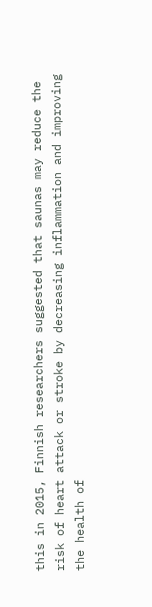this in 2015, Finnish researchers suggested that saunas may reduce the risk of heart attack or stroke by decreasing inflammation and improving the health of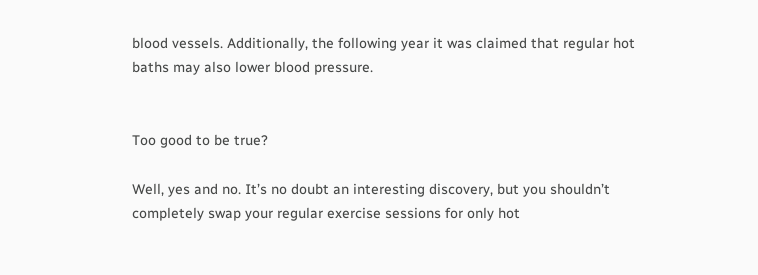blood vessels. Additionally, the following year it was claimed that regular hot baths may also lower blood pressure.


Too good to be true?

Well, yes and no. It’s no doubt an interesting discovery, but you shouldn’t completely swap your regular exercise sessions for only hot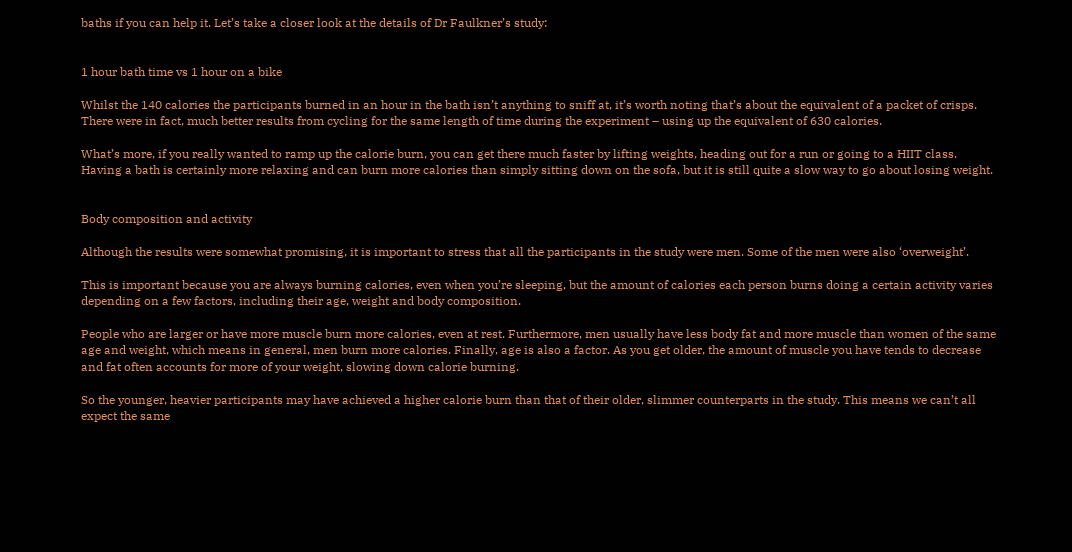baths if you can help it. Let’s take a closer look at the details of Dr Faulkner’s study:


1 hour bath time vs 1 hour on a bike

Whilst the 140 calories the participants burned in an hour in the bath isn’t anything to sniff at, it’s worth noting that’s about the equivalent of a packet of crisps. There were in fact, much better results from cycling for the same length of time during the experiment – using up the equivalent of 630 calories.

What’s more, if you really wanted to ramp up the calorie burn, you can get there much faster by lifting weights, heading out for a run or going to a HIIT class. Having a bath is certainly more relaxing and can burn more calories than simply sitting down on the sofa, but it is still quite a slow way to go about losing weight.


Body composition and activity

Although the results were somewhat promising, it is important to stress that all the participants in the study were men. Some of the men were also ‘overweight’.

This is important because you are always burning calories, even when you’re sleeping, but the amount of calories each person burns doing a certain activity varies depending on a few factors, including their age, weight and body composition.

People who are larger or have more muscle burn more calories, even at rest. Furthermore, men usually have less body fat and more muscle than women of the same age and weight, which means in general, men burn more calories. Finally, age is also a factor. As you get older, the amount of muscle you have tends to decrease and fat often accounts for more of your weight, slowing down calorie burning.

So the younger, heavier participants may have achieved a higher calorie burn than that of their older, slimmer counterparts in the study. This means we can’t all expect the same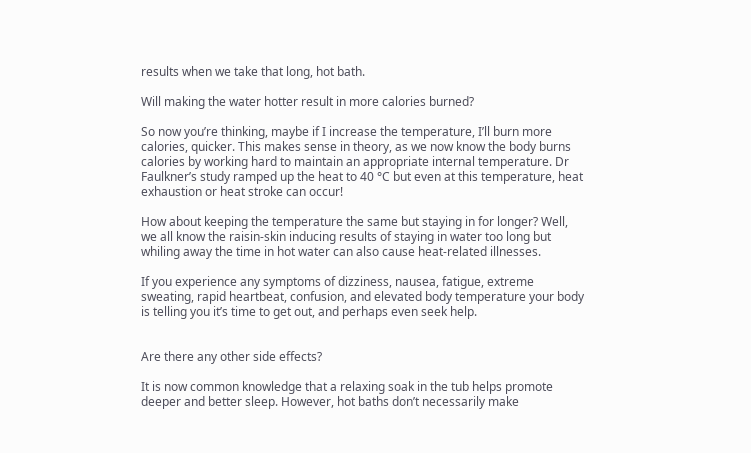results when we take that long, hot bath.

Will making the water hotter result in more calories burned?

So now you’re thinking, maybe if I increase the temperature, I’ll burn more calories, quicker. This makes sense in theory, as we now know the body burns calories by working hard to maintain an appropriate internal temperature. Dr Faulkner’s study ramped up the heat to 40 °C but even at this temperature, heat exhaustion or heat stroke can occur!

How about keeping the temperature the same but staying in for longer? Well, we all know the raisin-skin inducing results of staying in water too long but whiling away the time in hot water can also cause heat-related illnesses.

If you experience any symptoms of dizziness, nausea, fatigue, extreme sweating, rapid heartbeat, confusion, and elevated body temperature your body is telling you it’s time to get out, and perhaps even seek help.


Are there any other side effects?

It is now common knowledge that a relaxing soak in the tub helps promote deeper and better sleep. However, hot baths don’t necessarily make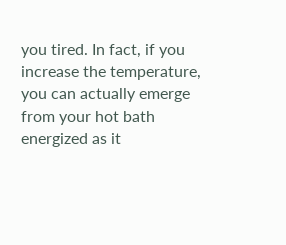you tired. In fact, if you increase the temperature, you can actually emerge from your hot bath energized as it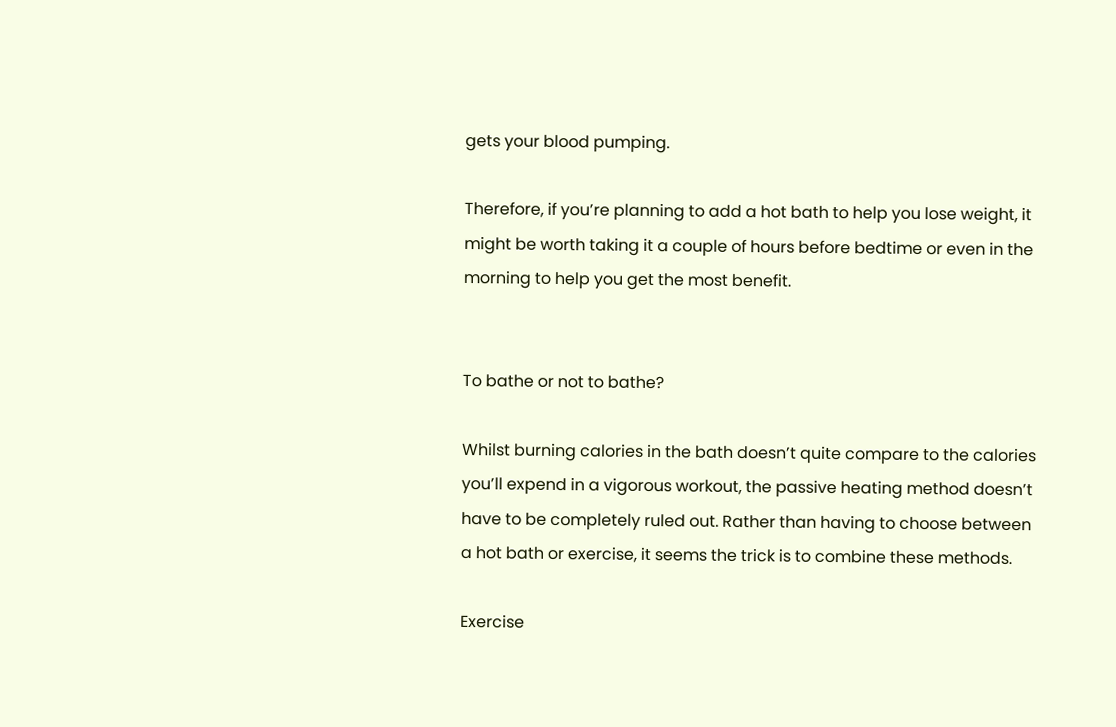gets your blood pumping.

Therefore, if you’re planning to add a hot bath to help you lose weight, it might be worth taking it a couple of hours before bedtime or even in the morning to help you get the most benefit.


To bathe or not to bathe?

Whilst burning calories in the bath doesn’t quite compare to the calories you’ll expend in a vigorous workout, the passive heating method doesn’t have to be completely ruled out. Rather than having to choose between a hot bath or exercise, it seems the trick is to combine these methods.

Exercise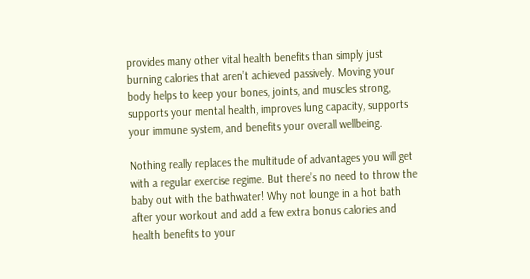provides many other vital health benefits than simply just burning calories that aren’t achieved passively. Moving your body helps to keep your bones, joints, and muscles strong, supports your mental health, improves lung capacity, supports your immune system, and benefits your overall wellbeing.

Nothing really replaces the multitude of advantages you will get with a regular exercise regime. But there’s no need to throw the baby out with the bathwater! Why not lounge in a hot bath after your workout and add a few extra bonus calories and health benefits to your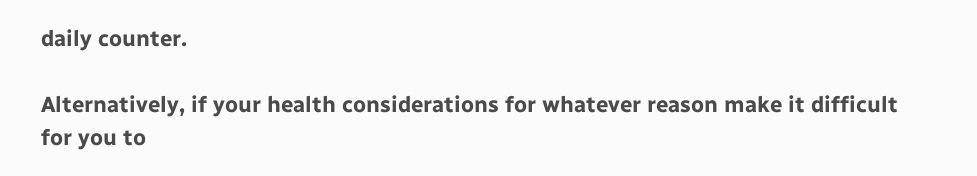daily counter.

Alternatively, if your health considerations for whatever reason make it difficult for you to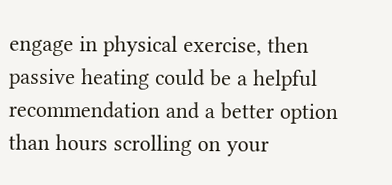engage in physical exercise, then passive heating could be a helpful recommendation and a better option than hours scrolling on your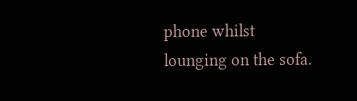phone whilst lounging on the sofa.